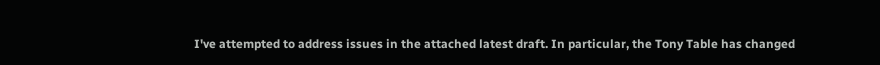I've attempted to address issues in the attached latest draft. In particular, the Tony Table has changed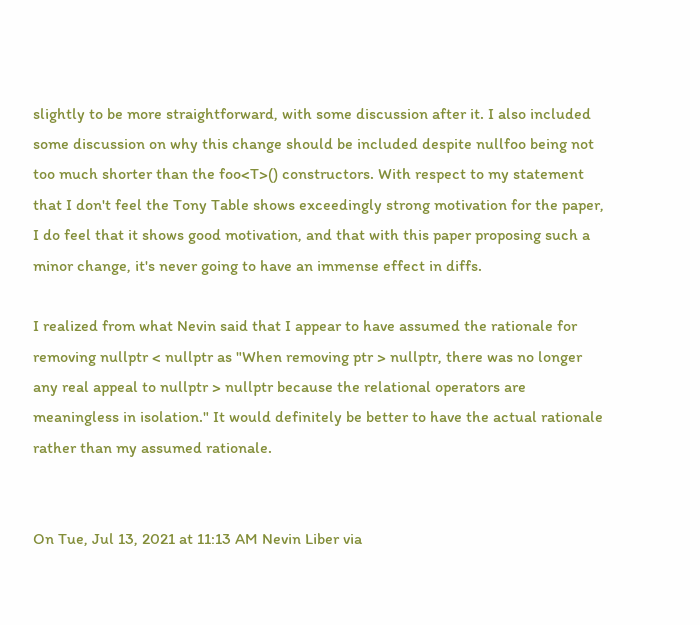slightly to be more straightforward, with some discussion after it. I also included some discussion on why this change should be included despite nullfoo being not too much shorter than the foo<T>() constructors. With respect to my statement that I don't feel the Tony Table shows exceedingly strong motivation for the paper, I do feel that it shows good motivation, and that with this paper proposing such a minor change, it's never going to have an immense effect in diffs.

I realized from what Nevin said that I appear to have assumed the rationale for removing nullptr < nullptr as "When removing ptr > nullptr, there was no longer any real appeal to nullptr > nullptr because the relational operators are meaningless in isolation." It would definitely be better to have the actual rationale rather than my assumed rationale.


On Tue, Jul 13, 2021 at 11:13 AM Nevin Liber via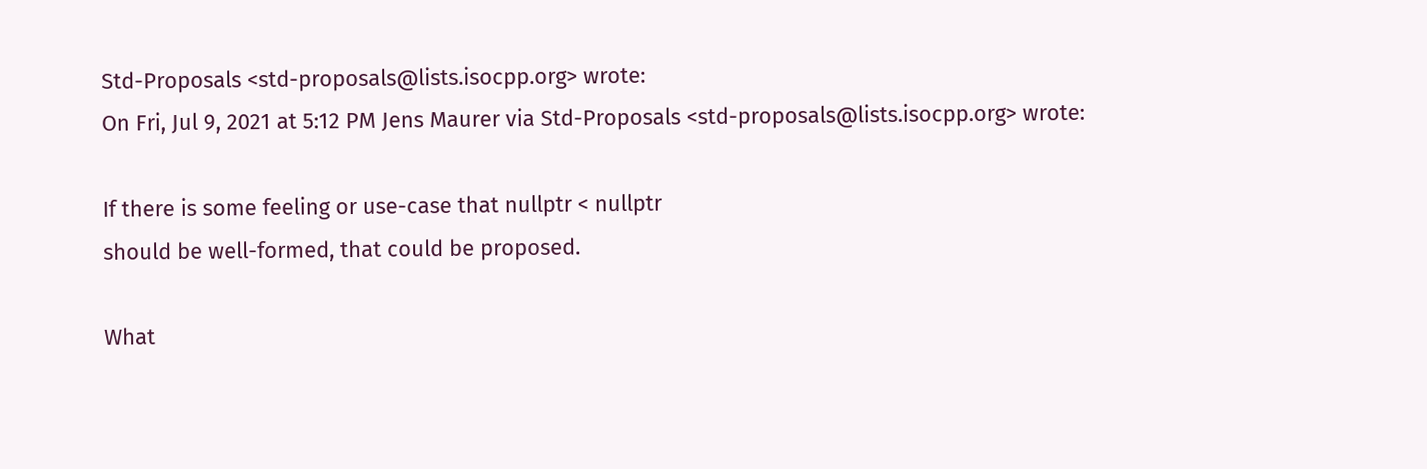Std-Proposals <std-proposals@lists.isocpp.org> wrote:
On Fri, Jul 9, 2021 at 5:12 PM Jens Maurer via Std-Proposals <std-proposals@lists.isocpp.org> wrote:

If there is some feeling or use-case that nullptr < nullptr
should be well-formed, that could be proposed.

What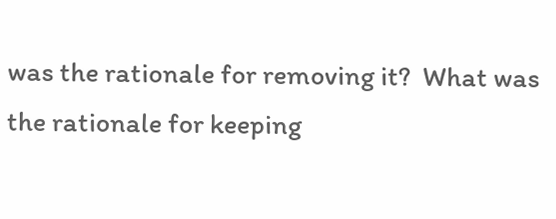was the rationale for removing it?  What was the rationale for keeping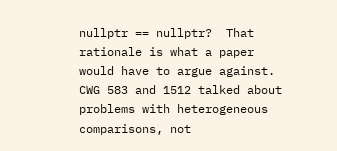nullptr == nullptr?  That rationale is what a paper would have to argue against.  CWG 583 and 1512 talked about problems with heterogeneous comparisons, not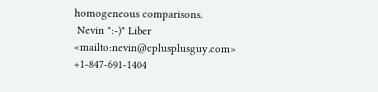homogeneous comparisons.
 Nevin ":-)" Liber  <mailto:nevin@cplusplusguy.com>  +1-847-691-1404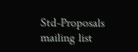Std-Proposals mailing list